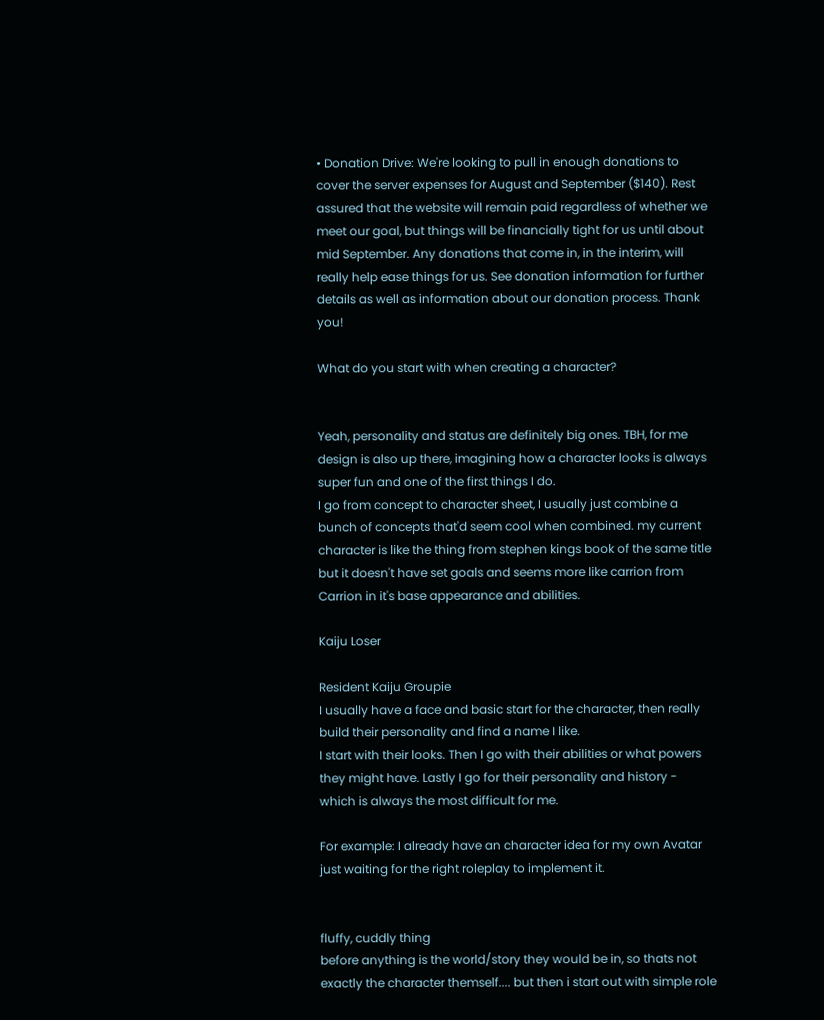• Donation Drive: We're looking to pull in enough donations to cover the server expenses for August and September ($140). Rest assured that the website will remain paid regardless of whether we meet our goal, but things will be financially tight for us until about mid September. Any donations that come in, in the interim, will really help ease things for us. See donation information for further details as well as information about our donation process. Thank you!

What do you start with when creating a character?


Yeah, personality and status are definitely big ones. TBH, for me design is also up there, imagining how a character looks is always super fun and one of the first things I do.
I go from concept to character sheet, I usually just combine a bunch of concepts that'd seem cool when combined. my current character is like the thing from stephen kings book of the same title but it doesn't have set goals and seems more like carrion from Carrion in it's base appearance and abilities.

Kaiju Loser

Resident Kaiju Groupie
I usually have a face and basic start for the character, then really build their personality and find a name I like.
I start with their looks. Then I go with their abilities or what powers they might have. Lastly I go for their personality and history - which is always the most difficult for me.

For example: I already have an character idea for my own Avatar just waiting for the right roleplay to implement it.


fluffy, cuddly thing
before anything is the world/story they would be in, so thats not exactly the character themself.... but then i start out with simple role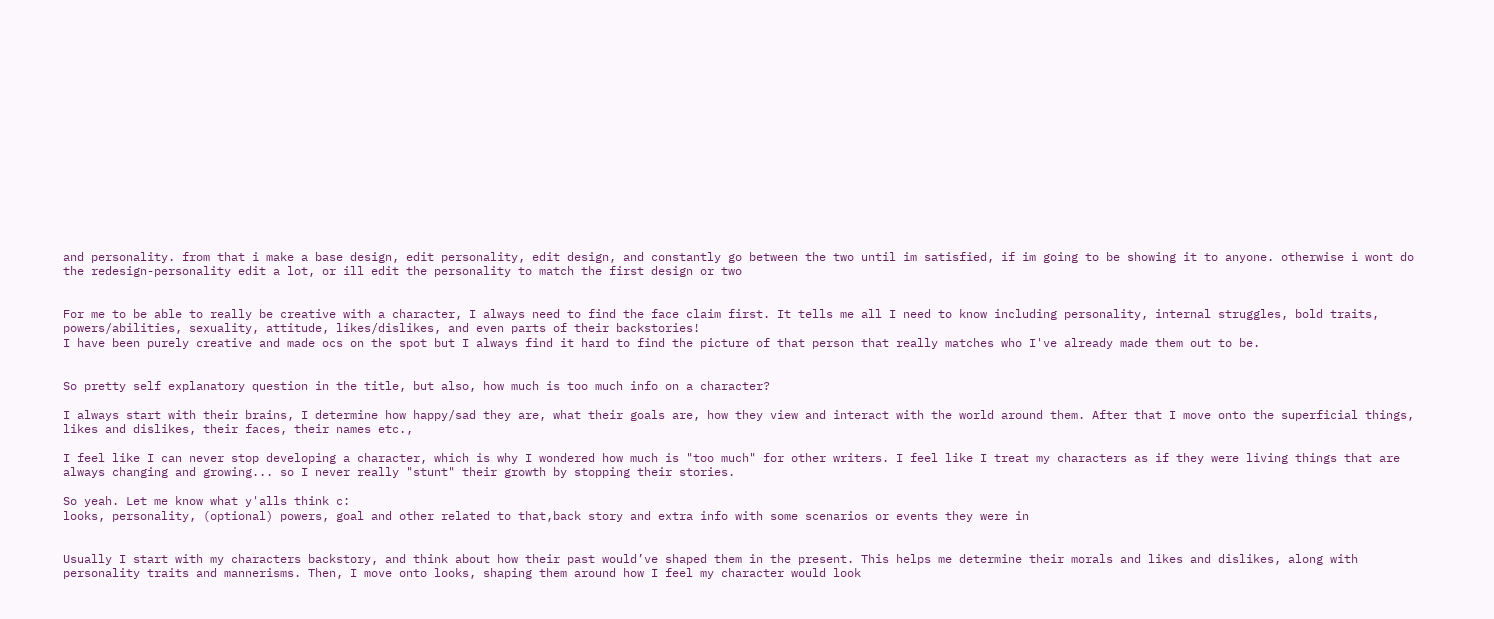and personality. from that i make a base design, edit personality, edit design, and constantly go between the two until im satisfied, if im going to be showing it to anyone. otherwise i wont do the redesign-personality edit a lot, or ill edit the personality to match the first design or two


For me to be able to really be creative with a character, I always need to find the face claim first. It tells me all I need to know including personality, internal struggles, bold traits, powers/abilities, sexuality, attitude, likes/dislikes, and even parts of their backstories!
I have been purely creative and made ocs on the spot but I always find it hard to find the picture of that person that really matches who I've already made them out to be.


So pretty self explanatory question in the title, but also, how much is too much info on a character?

I always start with their brains, I determine how happy/sad they are, what their goals are, how they view and interact with the world around them. After that I move onto the superficial things, likes and dislikes, their faces, their names etc.,

I feel like I can never stop developing a character, which is why I wondered how much is "too much" for other writers. I feel like I treat my characters as if they were living things that are always changing and growing... so I never really "stunt" their growth by stopping their stories.

So yeah. Let me know what y'alls think c:
looks, personality, (optional) powers, goal and other related to that,back story and extra info with some scenarios or events they were in


Usually I start with my characters backstory, and think about how their past would’ve shaped them in the present. This helps me determine their morals and likes and dislikes, along with personality traits and mannerisms. Then, I move onto looks, shaping them around how I feel my character would look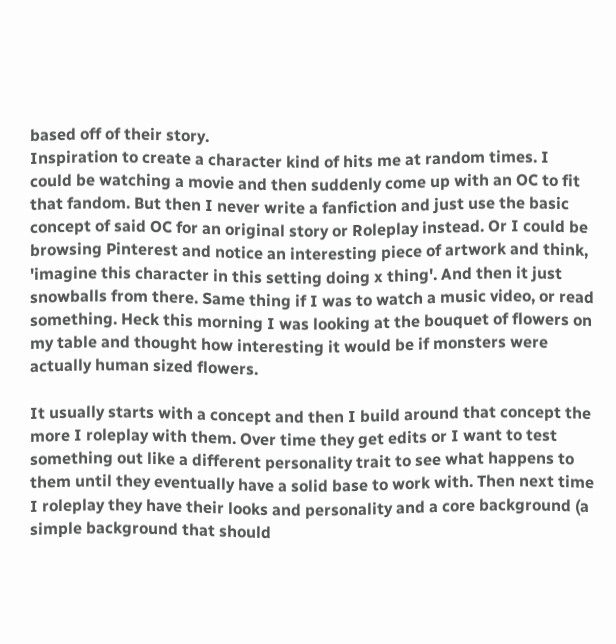based off of their story.
Inspiration to create a character kind of hits me at random times. I could be watching a movie and then suddenly come up with an OC to fit that fandom. But then I never write a fanfiction and just use the basic concept of said OC for an original story or Roleplay instead. Or I could be browsing Pinterest and notice an interesting piece of artwork and think, 'imagine this character in this setting doing x thing'. And then it just snowballs from there. Same thing if I was to watch a music video, or read something. Heck this morning I was looking at the bouquet of flowers on my table and thought how interesting it would be if monsters were actually human sized flowers.

It usually starts with a concept and then I build around that concept the more I roleplay with them. Over time they get edits or I want to test something out like a different personality trait to see what happens to them until they eventually have a solid base to work with. Then next time I roleplay they have their looks and personality and a core background (a simple background that should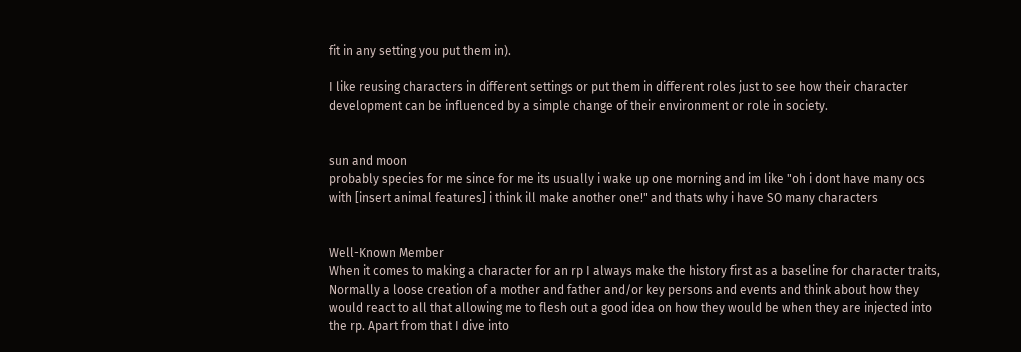fit in any setting you put them in).

I like reusing characters in different settings or put them in different roles just to see how their character development can be influenced by a simple change of their environment or role in society.


sun and moon
probably species for me since for me its usually i wake up one morning and im like "oh i dont have many ocs with [insert animal features] i think ill make another one!" and thats why i have SO many characters


Well-Known Member
When it comes to making a character for an rp I always make the history first as a baseline for character traits, Normally a loose creation of a mother and father and/or key persons and events and think about how they would react to all that allowing me to flesh out a good idea on how they would be when they are injected into the rp. Apart from that I dive into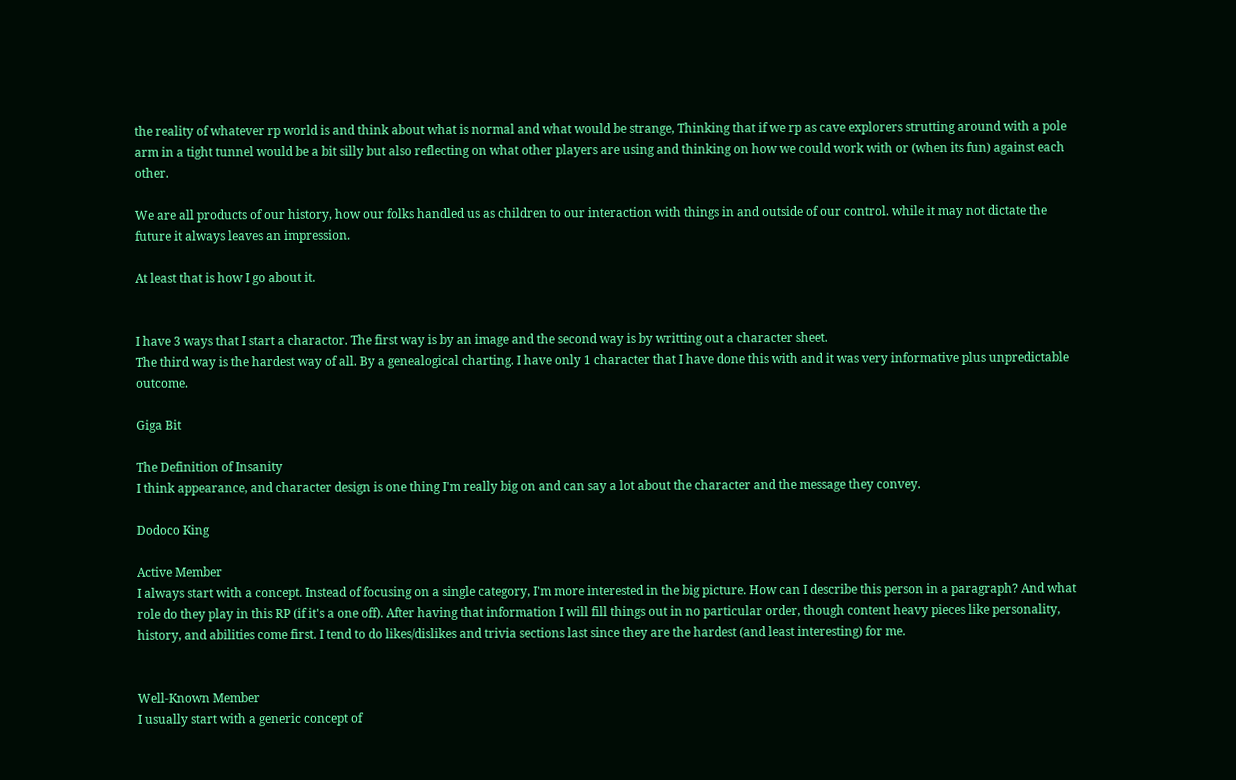the reality of whatever rp world is and think about what is normal and what would be strange, Thinking that if we rp as cave explorers strutting around with a pole arm in a tight tunnel would be a bit silly but also reflecting on what other players are using and thinking on how we could work with or (when its fun) against each other.

We are all products of our history, how our folks handled us as children to our interaction with things in and outside of our control. while it may not dictate the future it always leaves an impression.

At least that is how I go about it.


I have 3 ways that I start a charactor. The first way is by an image and the second way is by writting out a character sheet.
The third way is the hardest way of all. By a genealogical charting. I have only 1 character that I have done this with and it was very informative plus unpredictable outcome.

Giga Bit

The Definition of Insanity
I think appearance, and character design is one thing I'm really big on and can say a lot about the character and the message they convey.

Dodoco King

Active Member
I always start with a concept. Instead of focusing on a single category, I'm more interested in the big picture. How can I describe this person in a paragraph? And what role do they play in this RP (if it's a one off). After having that information I will fill things out in no particular order, though content heavy pieces like personality, history, and abilities come first. I tend to do likes/dislikes and trivia sections last since they are the hardest (and least interesting) for me.


Well-Known Member
I usually start with a generic concept of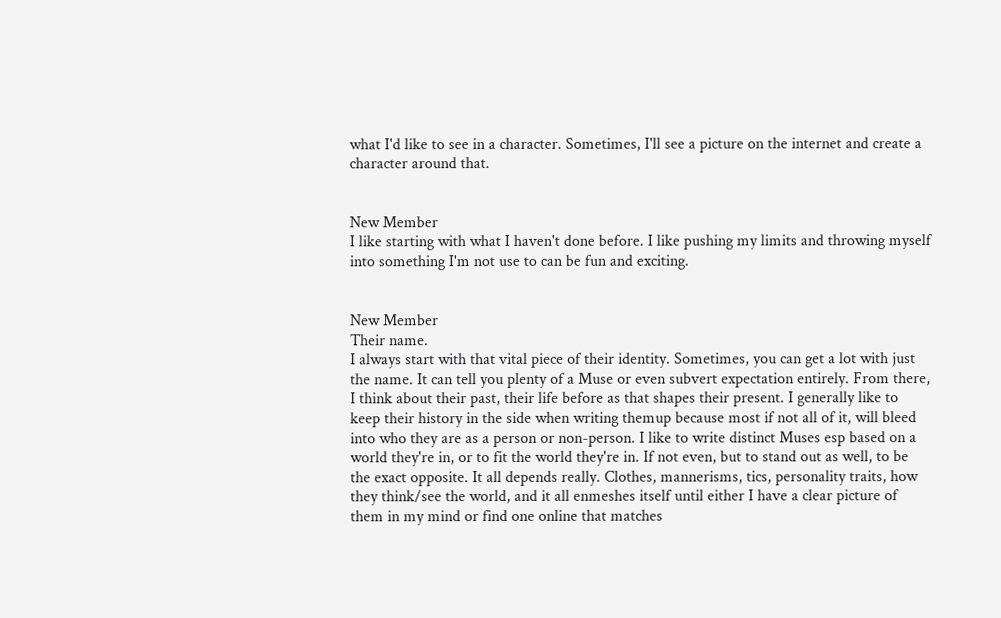what I'd like to see in a character. Sometimes, I'll see a picture on the internet and create a character around that.


New Member
I like starting with what I haven't done before. I like pushing my limits and throwing myself into something I'm not use to can be fun and exciting.


New Member
Their name.
I always start with that vital piece of their identity. Sometimes, you can get a lot with just the name. It can tell you plenty of a Muse or even subvert expectation entirely. From there, I think about their past, their life before as that shapes their present. I generally like to keep their history in the side when writing themup because most if not all of it, will bleed into who they are as a person or non-person. I like to write distinct Muses esp based on a world they're in, or to fit the world they're in. If not even, but to stand out as well, to be the exact opposite. It all depends really. Clothes, mannerisms, tics, personality traits, how they think/see the world, and it all enmeshes itself until either I have a clear picture of them in my mind or find one online that matches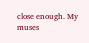close enough. My muses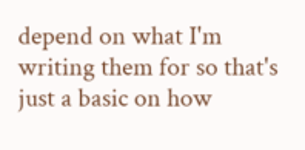depend on what I'm writing them for so that's just a basic on how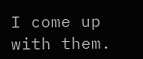I come up with them.